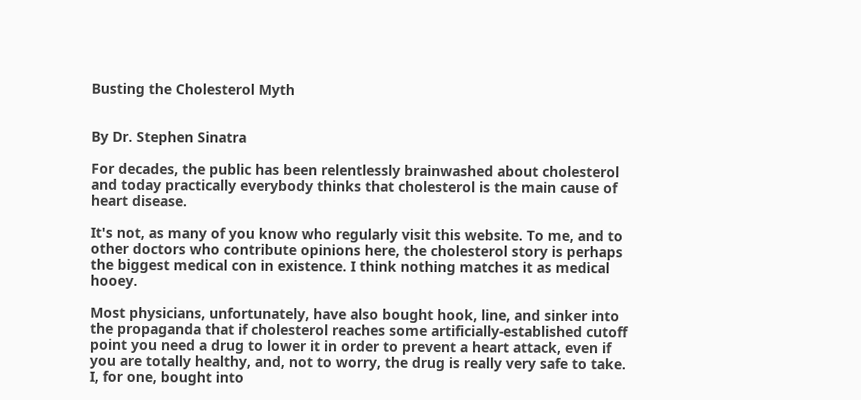Busting the Cholesterol Myth


By Dr. Stephen Sinatra

For decades, the public has been relentlessly brainwashed about cholesterol and today practically everybody thinks that cholesterol is the main cause of heart disease.

It's not, as many of you know who regularly visit this website. To me, and to other doctors who contribute opinions here, the cholesterol story is perhaps the biggest medical con in existence. I think nothing matches it as medical hooey.

Most physicians, unfortunately, have also bought hook, line, and sinker into the propaganda that if cholesterol reaches some artificially-established cutoff point you need a drug to lower it in order to prevent a heart attack, even if you are totally healthy, and, not to worry, the drug is really very safe to take. I, for one, bought into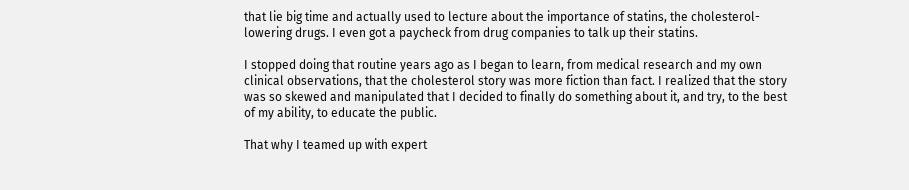that lie big time and actually used to lecture about the importance of statins, the cholesterol-lowering drugs. I even got a paycheck from drug companies to talk up their statins.

I stopped doing that routine years ago as I began to learn, from medical research and my own clinical observations, that the cholesterol story was more fiction than fact. I realized that the story was so skewed and manipulated that I decided to finally do something about it, and try, to the best of my ability, to educate the public.

That why I teamed up with expert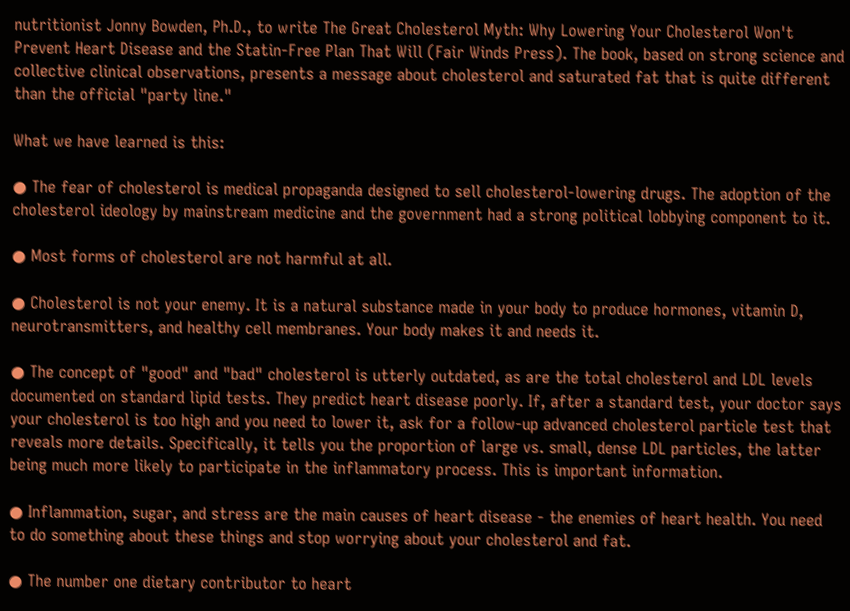nutritionist Jonny Bowden, Ph.D., to write The Great Cholesterol Myth: Why Lowering Your Cholesterol Won't Prevent Heart Disease and the Statin-Free Plan That Will (Fair Winds Press). The book, based on strong science and collective clinical observations, presents a message about cholesterol and saturated fat that is quite different than the official "party line."

What we have learned is this:

● The fear of cholesterol is medical propaganda designed to sell cholesterol-lowering drugs. The adoption of the cholesterol ideology by mainstream medicine and the government had a strong political lobbying component to it.

● Most forms of cholesterol are not harmful at all.

● Cholesterol is not your enemy. It is a natural substance made in your body to produce hormones, vitamin D, neurotransmitters, and healthy cell membranes. Your body makes it and needs it.

● The concept of "good" and "bad" cholesterol is utterly outdated, as are the total cholesterol and LDL levels documented on standard lipid tests. They predict heart disease poorly. If, after a standard test, your doctor says your cholesterol is too high and you need to lower it, ask for a follow-up advanced cholesterol particle test that reveals more details. Specifically, it tells you the proportion of large vs. small, dense LDL particles, the latter being much more likely to participate in the inflammatory process. This is important information.

● Inflammation, sugar, and stress are the main causes of heart disease - the enemies of heart health. You need to do something about these things and stop worrying about your cholesterol and fat.

● The number one dietary contributor to heart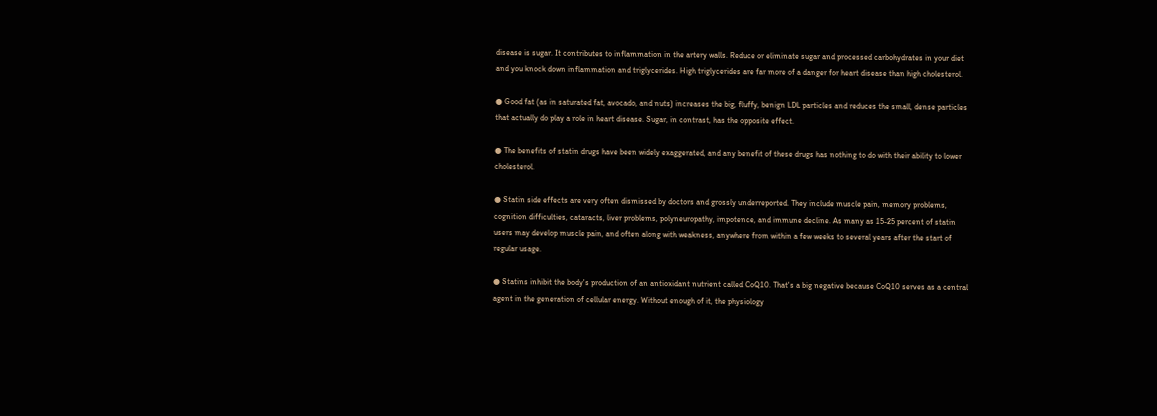disease is sugar. It contributes to inflammation in the artery walls. Reduce or eliminate sugar and processed carbohydrates in your diet and you knock down inflammation and triglycerides. High triglycerides are far more of a danger for heart disease than high cholesterol.

● Good fat (as in saturated fat, avocado, and nuts) increases the big, fluffy, benign LDL particles and reduces the small, dense particles that actually do play a role in heart disease. Sugar, in contrast, has the opposite effect.

● The benefits of statin drugs have been widely exaggerated, and any benefit of these drugs has nothing to do with their ability to lower cholesterol.

● Statin side effects are very often dismissed by doctors and grossly underreported. They include muscle pain, memory problems, cognition difficulties, cataracts, liver problems, polyneuropathy, impotence, and immune decline. As many as 15-25 percent of statin users may develop muscle pain, and often along with weakness, anywhere from within a few weeks to several years after the start of regular usage.

● Statins inhibit the body's production of an antioxidant nutrient called CoQ10. That's a big negative because CoQ10 serves as a central agent in the generation of cellular energy. Without enough of it, the physiology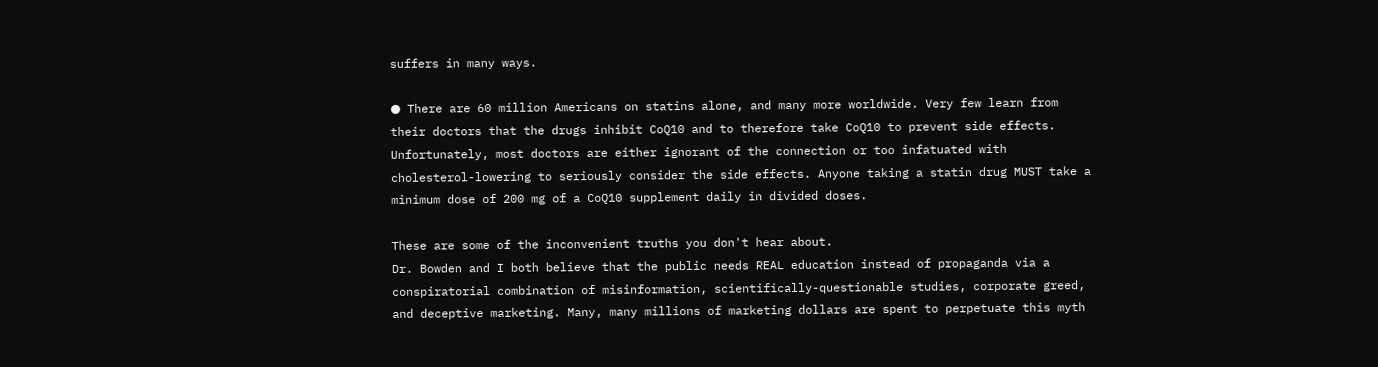suffers in many ways.

● There are 60 million Americans on statins alone, and many more worldwide. Very few learn from their doctors that the drugs inhibit CoQ10 and to therefore take CoQ10 to prevent side effects. Unfortunately, most doctors are either ignorant of the connection or too infatuated with cholesterol-lowering to seriously consider the side effects. Anyone taking a statin drug MUST take a minimum dose of 200 mg of a CoQ10 supplement daily in divided doses.

These are some of the inconvenient truths you don't hear about.
Dr. Bowden and I both believe that the public needs REAL education instead of propaganda via a conspiratorial combination of misinformation, scientifically-questionable studies, corporate greed, and deceptive marketing. Many, many millions of marketing dollars are spent to perpetuate this myth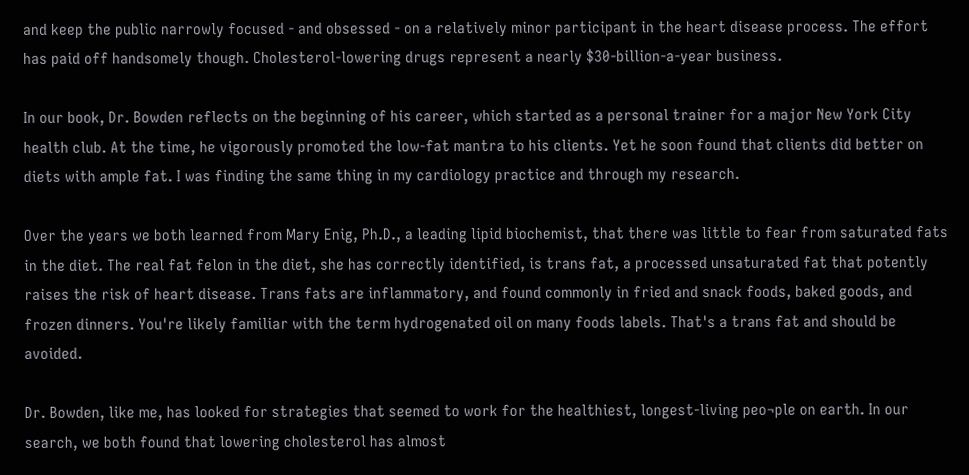and keep the public narrowly focused - and obsessed - on a relatively minor participant in the heart disease process. The effort has paid off handsomely though. Cholesterol-lowering drugs represent a nearly $30-billion-a-year business.

In our book, Dr. Bowden reflects on the beginning of his career, which started as a personal trainer for a major New York City health club. At the time, he vigorously promoted the low-fat mantra to his clients. Yet he soon found that clients did better on diets with ample fat. I was finding the same thing in my cardiology practice and through my research.

Over the years we both learned from Mary Enig, Ph.D., a leading lipid biochemist, that there was little to fear from saturated fats in the diet. The real fat felon in the diet, she has correctly identified, is trans fat, a processed unsaturated fat that potently raises the risk of heart disease. Trans fats are inflammatory, and found commonly in fried and snack foods, baked goods, and frozen dinners. You're likely familiar with the term hydrogenated oil on many foods labels. That's a trans fat and should be avoided.

Dr. Bowden, like me, has looked for strategies that seemed to work for the healthiest, longest-living peo¬ple on earth. In our search, we both found that lowering cholesterol has almost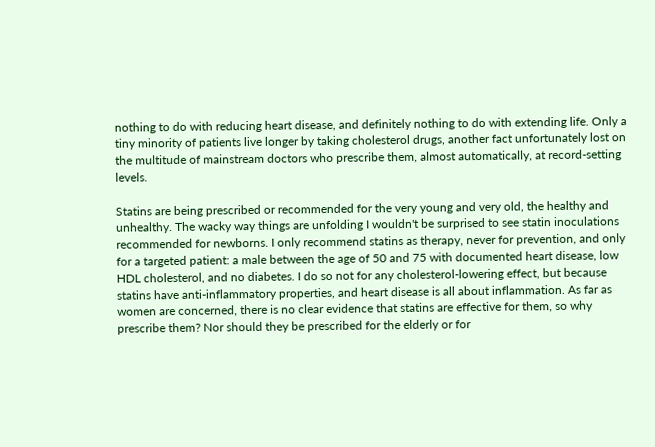nothing to do with reducing heart disease, and definitely nothing to do with extending life. Only a tiny minority of patients live longer by taking cholesterol drugs, another fact unfortunately lost on the multitude of mainstream doctors who prescribe them, almost automatically, at record-setting levels.

Statins are being prescribed or recommended for the very young and very old, the healthy and unhealthy. The wacky way things are unfolding I wouldn't be surprised to see statin inoculations recommended for newborns. I only recommend statins as therapy, never for prevention, and only for a targeted patient: a male between the age of 50 and 75 with documented heart disease, low HDL cholesterol, and no diabetes. I do so not for any cholesterol-lowering effect, but because statins have anti-inflammatory properties, and heart disease is all about inflammation. As far as women are concerned, there is no clear evidence that statins are effective for them, so why prescribe them? Nor should they be prescribed for the elderly or for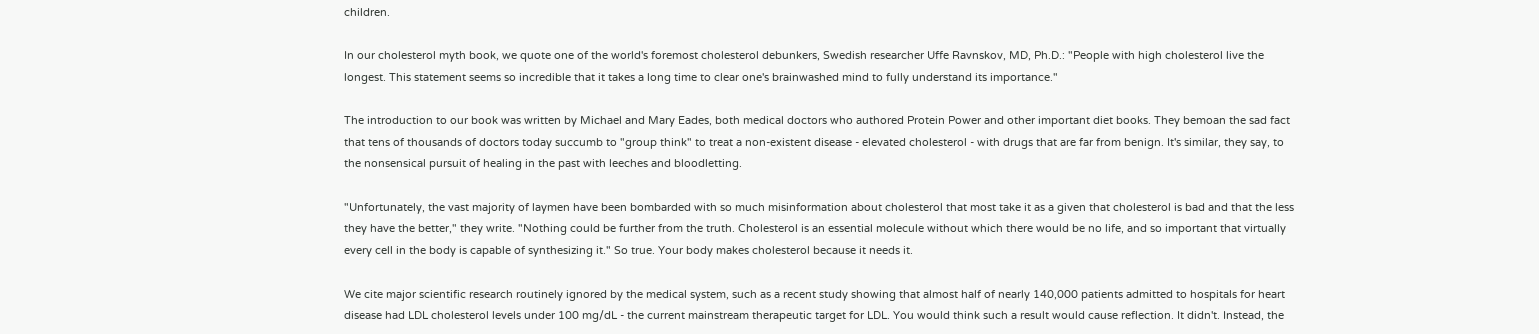children.

In our cholesterol myth book, we quote one of the world's foremost cholesterol debunkers, Swedish researcher Uffe Ravnskov, MD, Ph.D.: "People with high cholesterol live the longest. This statement seems so incredible that it takes a long time to clear one's brainwashed mind to fully understand its importance."

The introduction to our book was written by Michael and Mary Eades, both medical doctors who authored Protein Power and other important diet books. They bemoan the sad fact that tens of thousands of doctors today succumb to "group think" to treat a non-existent disease - elevated cholesterol - with drugs that are far from benign. It's similar, they say, to the nonsensical pursuit of healing in the past with leeches and bloodletting.

"Unfortunately, the vast majority of laymen have been bombarded with so much misinformation about cholesterol that most take it as a given that cholesterol is bad and that the less they have the better," they write. "Nothing could be further from the truth. Cholesterol is an essential molecule without which there would be no life, and so important that virtually every cell in the body is capable of synthesizing it." So true. Your body makes cholesterol because it needs it.

We cite major scientific research routinely ignored by the medical system, such as a recent study showing that almost half of nearly 140,000 patients admitted to hospitals for heart disease had LDL cholesterol levels under 100 mg/dL - the current mainstream therapeutic target for LDL. You would think such a result would cause reflection. It didn't. Instead, the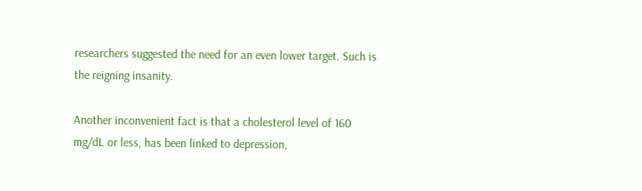researchers suggested the need for an even lower target. Such is the reigning insanity.

Another inconvenient fact is that a cholesterol level of 160 mg/dL or less, has been linked to depression,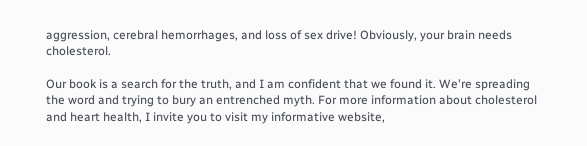aggression, cerebral hemorrhages, and loss of sex drive! Obviously, your brain needs cholesterol.

Our book is a search for the truth, and I am confident that we found it. We're spreading the word and trying to bury an entrenched myth. For more information about cholesterol and heart health, I invite you to visit my informative website,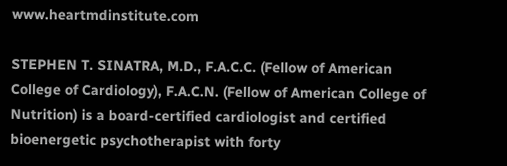www.heartmdinstitute.com

STEPHEN T. SINATRA, M.D., F.A.C.C. (Fellow of American College of Cardiology), F.A.C.N. (Fellow of American College of Nutrition) is a board-certified cardiologist and certified bioenergetic psychotherapist with forty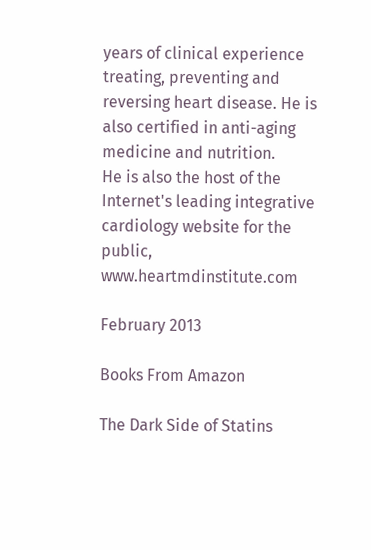years of clinical experience treating, preventing and reversing heart disease. He is also certified in anti-aging medicine and nutrition.
He is also the host of the Internet's leading integrative cardiology website for the public, www.heartmdinstitute.com

February 2013

Books From Amazon

The Dark Side of Statins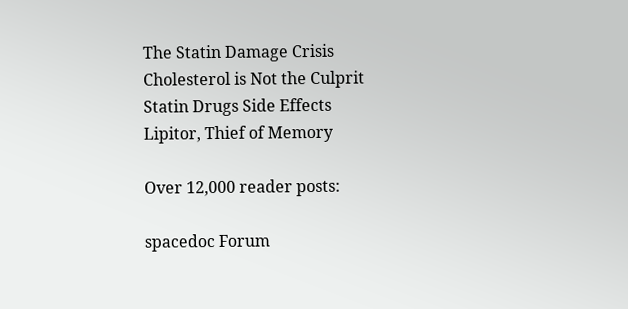The Statin Damage Crisis
Cholesterol is Not the Culprit
Statin Drugs Side Effects
Lipitor, Thief of Memory

Over 12,000 reader posts:

spacedoc Forum